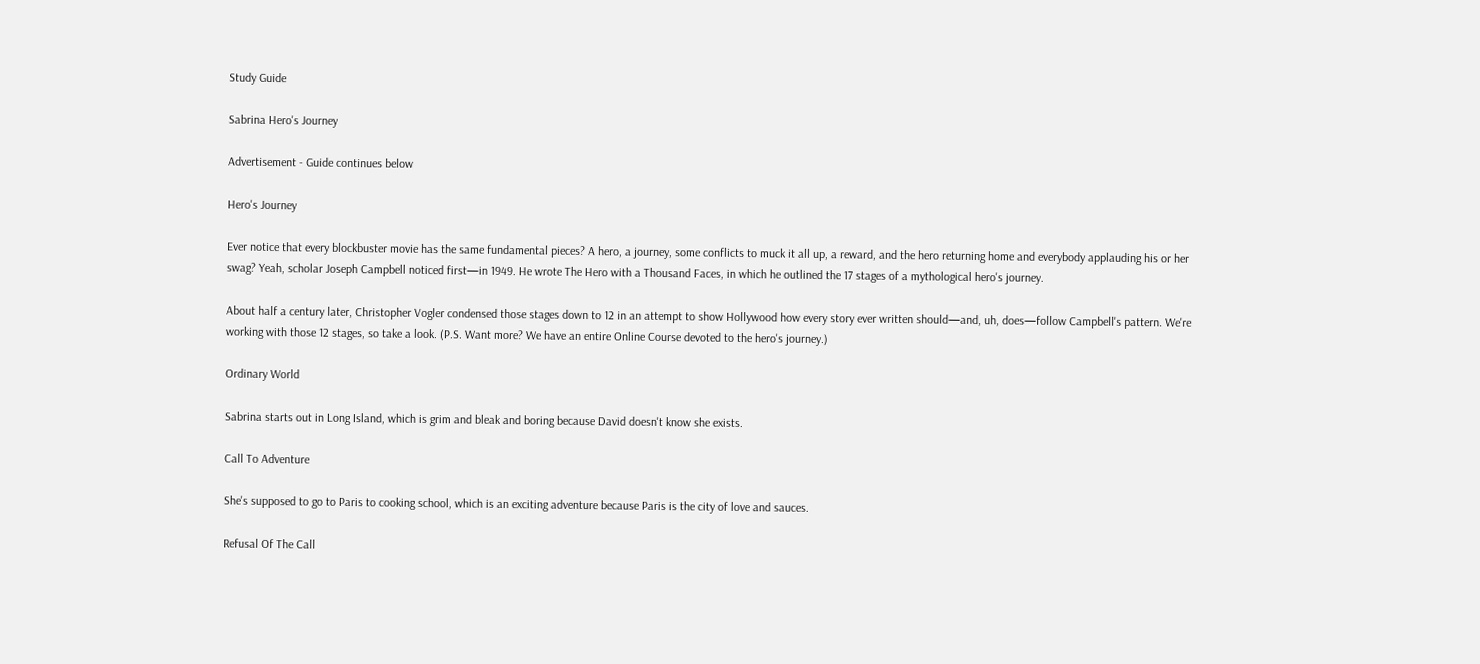Study Guide

Sabrina Hero's Journey

Advertisement - Guide continues below

Hero's Journey

Ever notice that every blockbuster movie has the same fundamental pieces? A hero, a journey, some conflicts to muck it all up, a reward, and the hero returning home and everybody applauding his or her swag? Yeah, scholar Joseph Campbell noticed first—in 1949. He wrote The Hero with a Thousand Faces, in which he outlined the 17 stages of a mythological hero's journey.

About half a century later, Christopher Vogler condensed those stages down to 12 in an attempt to show Hollywood how every story ever written should—and, uh, does—follow Campbell's pattern. We're working with those 12 stages, so take a look. (P.S. Want more? We have an entire Online Course devoted to the hero's journey.)

Ordinary World

Sabrina starts out in Long Island, which is grim and bleak and boring because David doesn't know she exists.

Call To Adventure

She's supposed to go to Paris to cooking school, which is an exciting adventure because Paris is the city of love and sauces.

Refusal Of The Call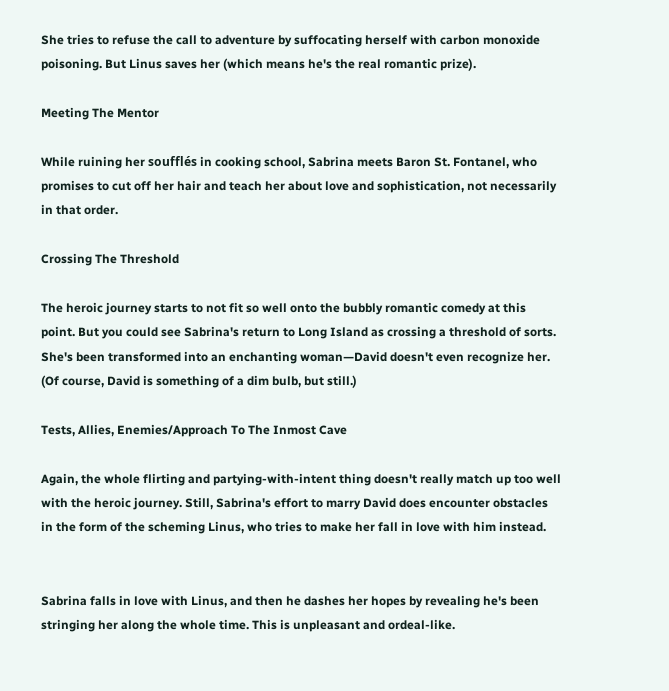She tries to refuse the call to adventure by suffocating herself with carbon monoxide poisoning. But Linus saves her (which means he's the real romantic prize).

Meeting The Mentor

While ruining her soufflés in cooking school, Sabrina meets Baron St. Fontanel, who promises to cut off her hair and teach her about love and sophistication, not necessarily in that order.

Crossing The Threshold

The heroic journey starts to not fit so well onto the bubbly romantic comedy at this point. But you could see Sabrina's return to Long Island as crossing a threshold of sorts. She's been transformed into an enchanting woman—David doesn't even recognize her. (Of course, David is something of a dim bulb, but still.)

Tests, Allies, Enemies/Approach To The Inmost Cave

Again, the whole flirting and partying-with-intent thing doesn't really match up too well with the heroic journey. Still, Sabrina's effort to marry David does encounter obstacles in the form of the scheming Linus, who tries to make her fall in love with him instead.


Sabrina falls in love with Linus, and then he dashes her hopes by revealing he's been stringing her along the whole time. This is unpleasant and ordeal-like.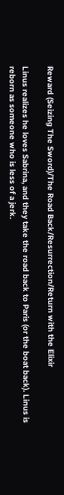Reward (Seizing The Sword)/The Road Back/Resurrection/Return with the Elixir

Linus realizes he loves Sabrina, and they take the road back to Paris (or the boat back). Linus is reborn as someone who is less of a jerk.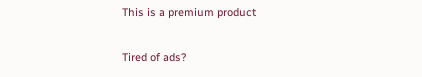This is a premium product

Tired of ads?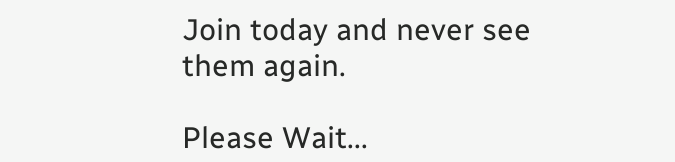Join today and never see them again.

Please Wait...